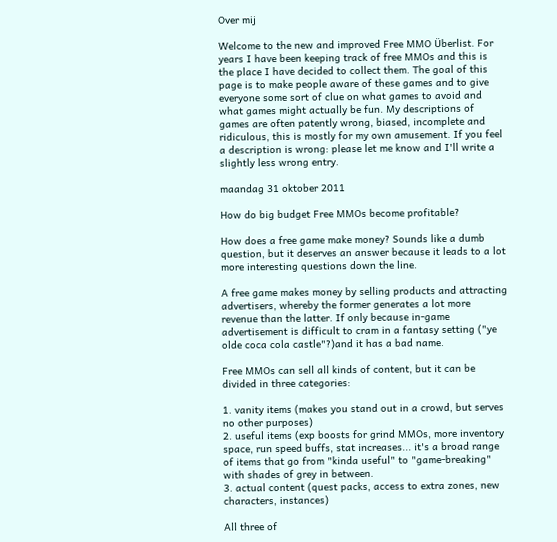Over mij

Welcome to the new and improved Free MMO Überlist. For years I have been keeping track of free MMOs and this is the place I have decided to collect them. The goal of this page is to make people aware of these games and to give everyone some sort of clue on what games to avoid and what games might actually be fun. My descriptions of games are often patently wrong, biased, incomplete and ridiculous, this is mostly for my own amusement. If you feel a description is wrong: please let me know and I'll write a slightly less wrong entry.

maandag 31 oktober 2011

How do big budget Free MMOs become profitable?

How does a free game make money? Sounds like a dumb question, but it deserves an answer because it leads to a lot more interesting questions down the line.

A free game makes money by selling products and attracting advertisers, whereby the former generates a lot more revenue than the latter. If only because in-game advertisement is difficult to cram in a fantasy setting ("ye olde coca cola castle"?)and it has a bad name.

Free MMOs can sell all kinds of content, but it can be divided in three categories:

1. vanity items (makes you stand out in a crowd, but serves no other purposes)
2. useful items (exp boosts for grind MMOs, more inventory space, run speed buffs, stat increases... it's a broad range of items that go from "kinda useful" to "game-breaking" with shades of grey in between.
3. actual content (quest packs, access to extra zones, new characters, instances)

All three of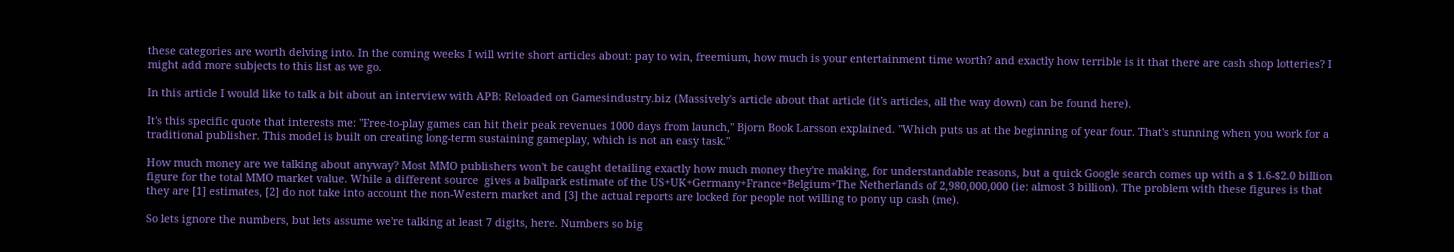these categories are worth delving into. In the coming weeks I will write short articles about: pay to win, freemium, how much is your entertainment time worth? and exactly how terrible is it that there are cash shop lotteries? I might add more subjects to this list as we go.

In this article I would like to talk a bit about an interview with APB: Reloaded on Gamesindustry.biz (Massively's article about that article (it's articles, all the way down) can be found here).

It's this specific quote that interests me: "Free-to-play games can hit their peak revenues 1000 days from launch," Bjorn Book Larsson explained. "Which puts us at the beginning of year four. That's stunning when you work for a traditional publisher. This model is built on creating long-term sustaining gameplay, which is not an easy task."

How much money are we talking about anyway? Most MMO publishers won't be caught detailing exactly how much money they're making, for understandable reasons, but a quick Google search comes up with a $ 1.6-$2.0 billion figure for the total MMO market value. While a different source  gives a ballpark estimate of the US+UK+Germany+France+Belgium+The Netherlands of 2,980,000,000 (ie: almost 3 billion). The problem with these figures is that they are [1] estimates, [2] do not take into account the non-Western market and [3] the actual reports are locked for people not willing to pony up cash (me).

So lets ignore the numbers, but lets assume we're talking at least 7 digits, here. Numbers so big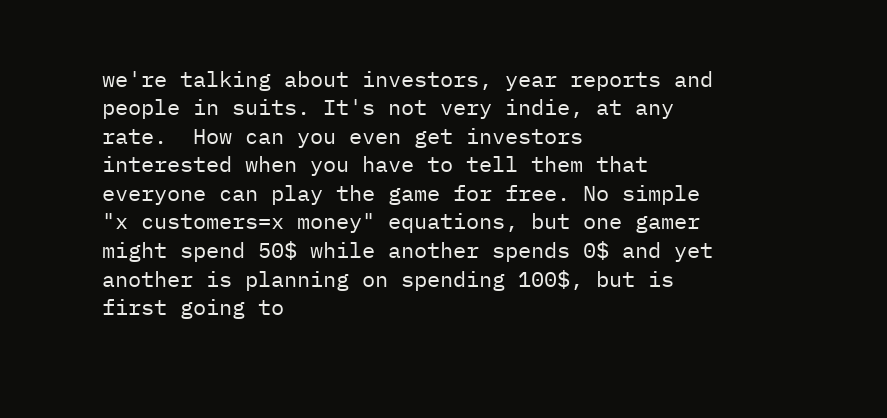we're talking about investors, year reports and people in suits. It's not very indie, at any rate.  How can you even get investors interested when you have to tell them that everyone can play the game for free. No simple "x customers=x money" equations, but one gamer might spend 50$ while another spends 0$ and yet another is planning on spending 100$, but is first going to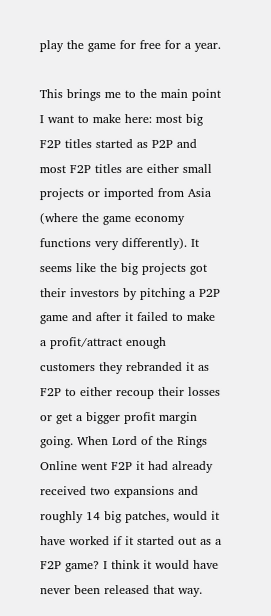play the game for free for a year.

This brings me to the main point I want to make here: most big F2P titles started as P2P and most F2P titles are either small projects or imported from Asia (where the game economy functions very differently). It seems like the big projects got their investors by pitching a P2P game and after it failed to make a profit/attract enough customers they rebranded it as F2P to either recoup their losses or get a bigger profit margin going. When Lord of the Rings Online went F2P it had already received two expansions and roughly 14 big patches, would it have worked if it started out as a F2P game? I think it would have never been released that way.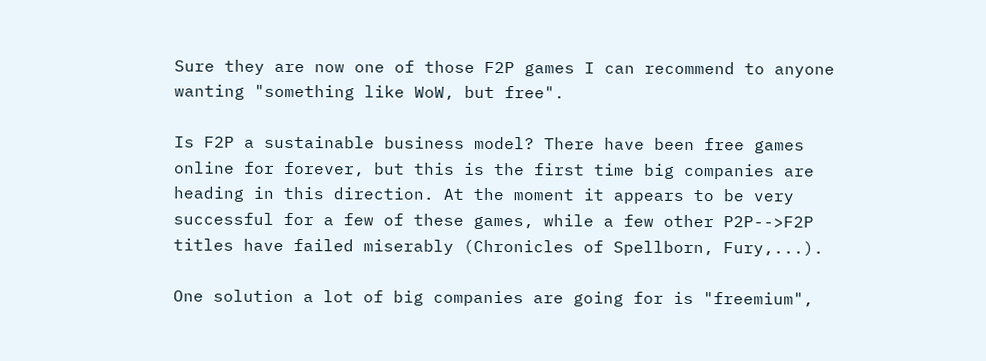Sure they are now one of those F2P games I can recommend to anyone wanting "something like WoW, but free".

Is F2P a sustainable business model? There have been free games online for forever, but this is the first time big companies are heading in this direction. At the moment it appears to be very successful for a few of these games, while a few other P2P-->F2P titles have failed miserably (Chronicles of Spellborn, Fury,...).

One solution a lot of big companies are going for is "freemium",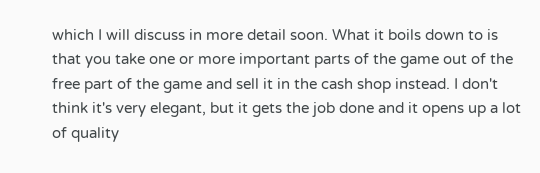which I will discuss in more detail soon. What it boils down to is that you take one or more important parts of the game out of the free part of the game and sell it in the cash shop instead. I don't think it's very elegant, but it gets the job done and it opens up a lot of quality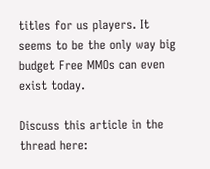titles for us players. It seems to be the only way big budget Free MMOs can even exist today.

Discuss this article in the thread here: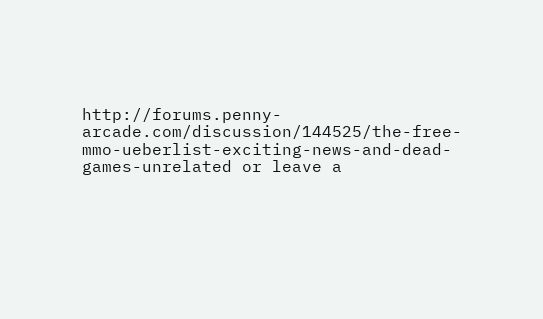http://forums.penny-arcade.com/discussion/144525/the-free-mmo-ueberlist-exciting-news-and-dead-games-unrelated or leave a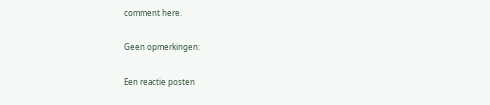comment here.

Geen opmerkingen:

Een reactie posten